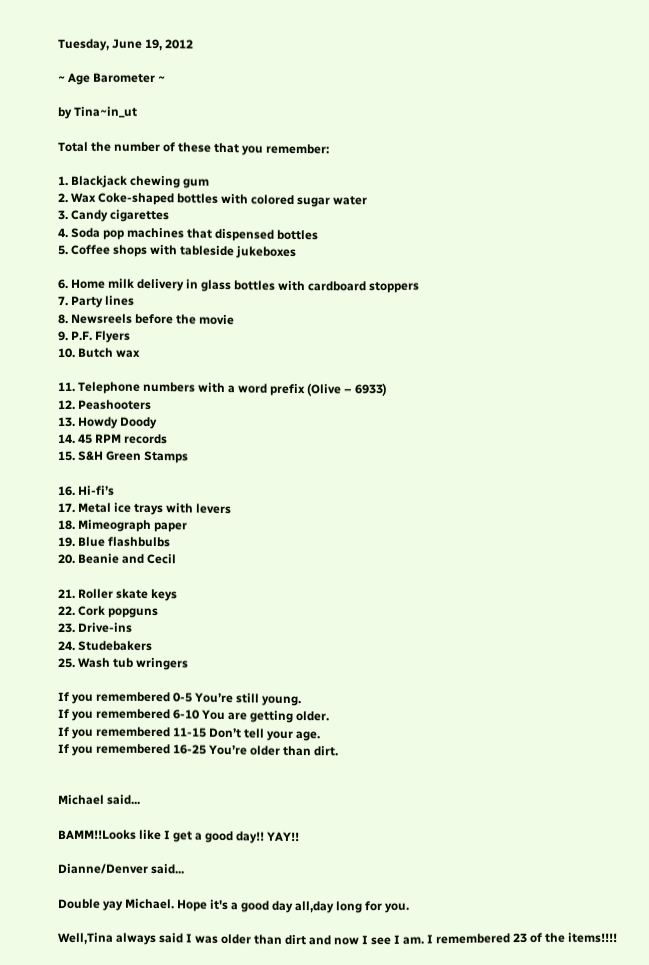Tuesday, June 19, 2012

~ Age Barometer ~

by Tina~in_ut

Total the number of these that you remember:

1. Blackjack chewing gum
2. Wax Coke-shaped bottles with colored sugar water
3. Candy cigarettes
4. Soda pop machines that dispensed bottles
5. Coffee shops with tableside jukeboxes

6. Home milk delivery in glass bottles with cardboard stoppers
7. Party lines
8. Newsreels before the movie
9. P.F. Flyers
10. Butch wax

11. Telephone numbers with a word prefix (Olive – 6933)
12. Peashooters
13. Howdy Doody
14. 45 RPM records
15. S&H Green Stamps

16. Hi-fi’s
17. Metal ice trays with levers
18. Mimeograph paper
19. Blue flashbulbs
20. Beanie and Cecil

21. Roller skate keys
22. Cork popguns
23. Drive-ins
24. Studebakers
25. Wash tub wringers

If you remembered 0-5 You’re still young.
If you remembered 6-10 You are getting older.
If you remembered 11-15 Don’t tell your age.
If you remembered 16-25 You’re older than dirt.


Michael said...

BAMM!!Looks like I get a good day!! YAY!!

Dianne/Denver said...

Double yay Michael. Hope it's a good day all,day long for you.

Well,Tina always said I was older than dirt and now I see I am. I remembered 23 of the items!!!!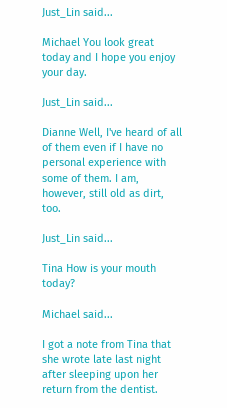Just_Lin said...

Michael You look great today and I hope you enjoy your day.

Just_Lin said...

Dianne Well, I've heard of all of them even if I have no personal experience with some of them. I am, however, still old as dirt, too.

Just_Lin said...

Tina How is your mouth today?

Michael said...

I got a note from Tina that she wrote late last night after sleeping upon her return from the dentist.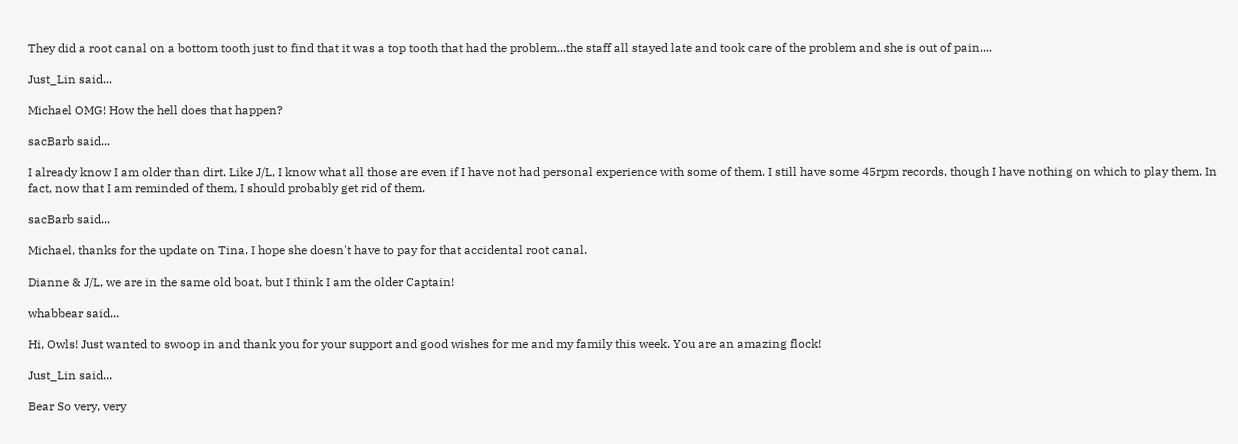They did a root canal on a bottom tooth just to find that it was a top tooth that had the problem...the staff all stayed late and took care of the problem and she is out of pain....

Just_Lin said...

Michael OMG! How the hell does that happen?

sacBarb said...

I already know I am older than dirt. Like J/L, I know what all those are even if I have not had personal experience with some of them. I still have some 45rpm records, though I have nothing on which to play them. In fact, now that I am reminded of them, I should probably get rid of them.

sacBarb said...

Michael, thanks for the update on Tina. I hope she doesn't have to pay for that accidental root canal.

Dianne & J/L, we are in the same old boat, but I think I am the older Captain!

whabbear said...

Hi, Owls! Just wanted to swoop in and thank you for your support and good wishes for me and my family this week. You are an amazing flock!

Just_Lin said...

Bear So very, very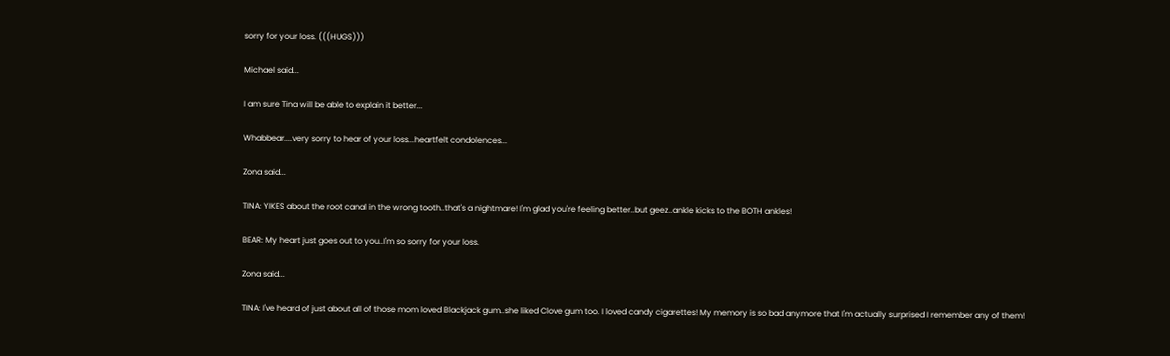sorry for your loss. (((HUGS)))

Michael said...

I am sure Tina will be able to explain it better...

Whabbear....very sorry to hear of your loss...heartfelt condolences...

Zona said...

TINA: YIKES about the root canal in the wrong tooth..that's a nightmare! I'm glad you're feeling better..but geez..ankle kicks to the BOTH ankles!

BEAR: My heart just goes out to you..I'm so sorry for your loss.

Zona said...

TINA: I've heard of just about all of those mom loved Blackjack gum..she liked Clove gum too. I loved candy cigarettes! My memory is so bad anymore that I'm actually surprised I remember any of them!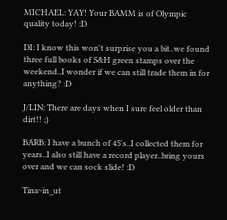MICHAEL: YAY! Your BAMM is of Olympic quality today! :D

DI: I know this won't surprise you a bit..we found three full books of S&H green stamps over the weekend..I wonder if we can still trade them in for anything? :D

J/LIN: There are days when I sure feel older than dirt!! ;)

BARB: I have a bunch of 45's..I collected them for years..I also still have a record player..bring yours over and we can sock slide! :D

Tina~in_ut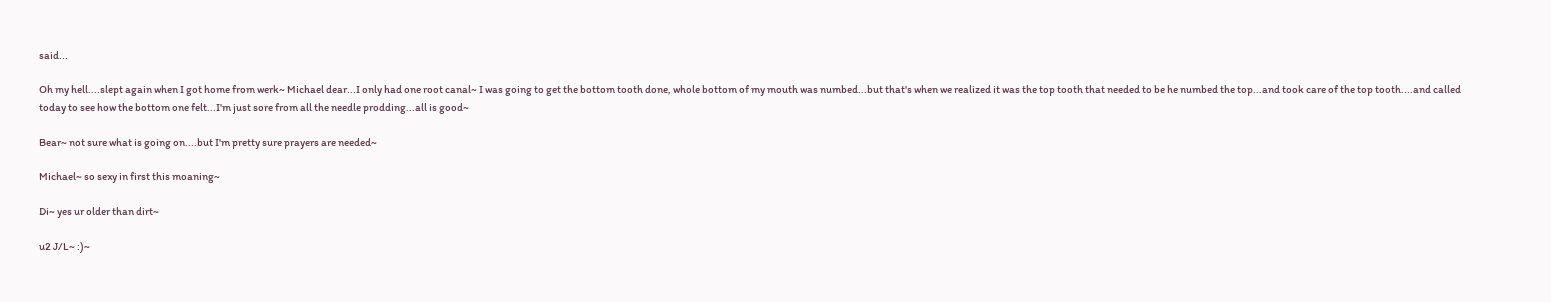said...

Oh my hell....slept again when I got home from werk~ Michael dear...I only had one root canal~ I was going to get the bottom tooth done, whole bottom of my mouth was numbed...but that's when we realized it was the top tooth that needed to be he numbed the top...and took care of the top tooth....and called today to see how the bottom one felt...I'm just sore from all the needle prodding...all is good~

Bear~ not sure what is going on....but I'm pretty sure prayers are needed~

Michael~ so sexy in first this moaning~

Di~ yes ur older than dirt~

u2 J/L~ :)~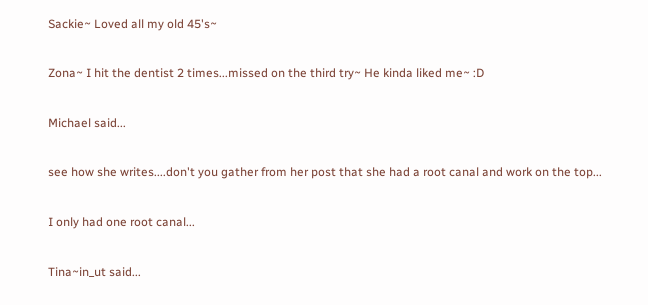Sackie~ Loved all my old 45's~

Zona~ I hit the dentist 2 times...missed on the third try~ He kinda liked me~ :D

Michael said...

see how she writes....don't you gather from her post that she had a root canal and work on the top...

I only had one root canal...

Tina~in_ut said...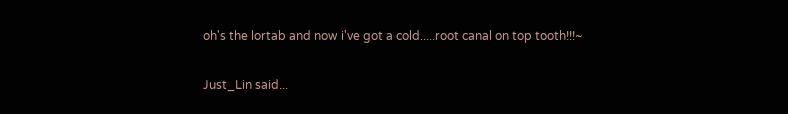oh's the lortab and now i've got a cold.....root canal on top tooth!!!~

Just_Lin said...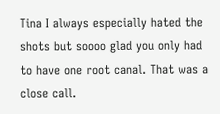Tina I always especially hated the shots but soooo glad you only had to have one root canal. That was a close call.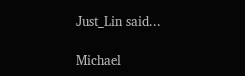Just_Lin said...

Michael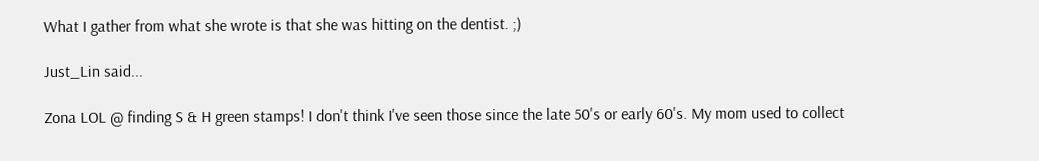What I gather from what she wrote is that she was hitting on the dentist. ;)

Just_Lin said...

Zona LOL @ finding S & H green stamps! I don't think I've seen those since the late 50's or early 60's. My mom used to collect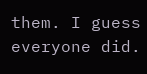them. I guess everyone did.